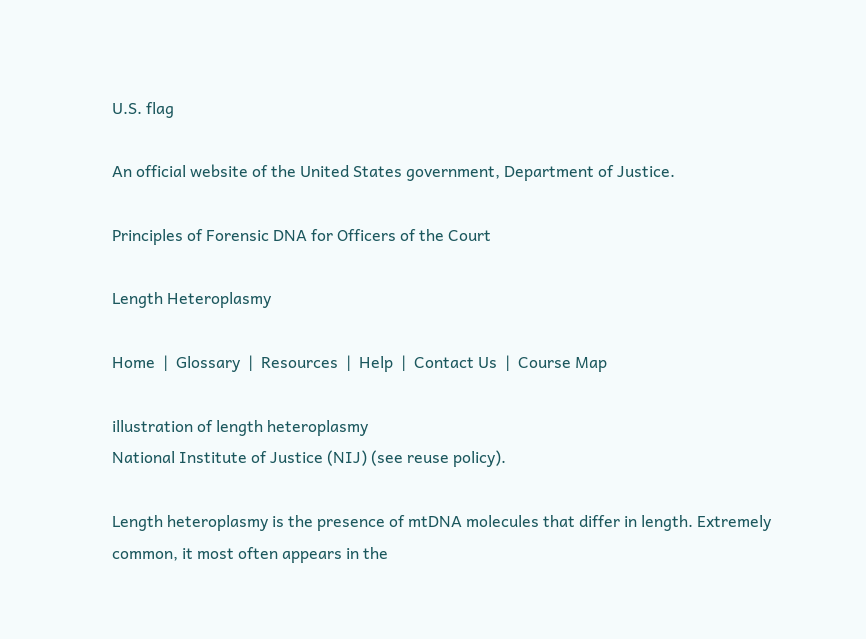U.S. flag

An official website of the United States government, Department of Justice.

Principles of Forensic DNA for Officers of the Court

Length Heteroplasmy

Home  |  Glossary  |  Resources  |  Help  |  Contact Us  |  Course Map

illustration of length heteroplasmy
National Institute of Justice (NIJ) (see reuse policy).

Length heteroplasmy is the presence of mtDNA molecules that differ in length. Extremely common, it most often appears in the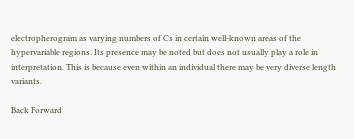electropherogram as varying numbers of Cs in certain well-known areas of the hypervariable regions. Its presence may be noted but does not usually play a role in interpretation. This is because even within an individual there may be very diverse length variants.

Back Forward